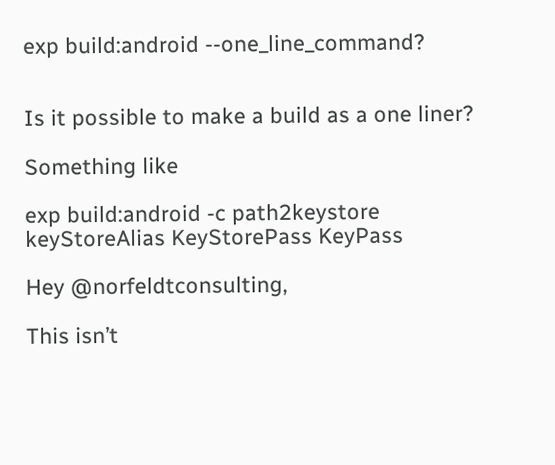exp build:android --one_line_command?


Is it possible to make a build as a one liner?

Something like

exp build:android -c path2keystore keyStoreAlias KeyStorePass KeyPass

Hey @norfeldtconsulting,

This isn’t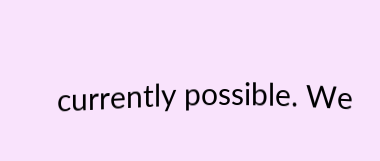currently possible. We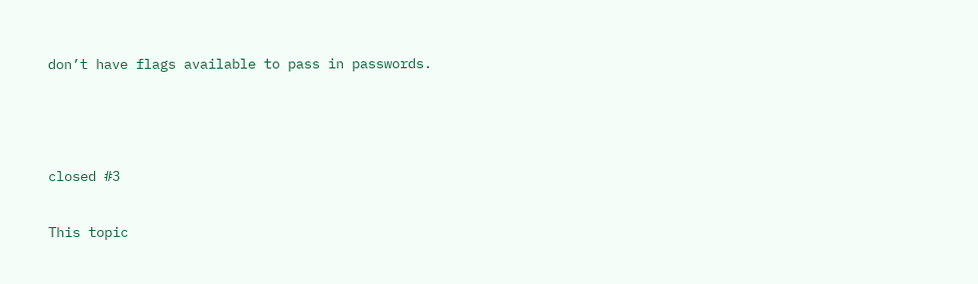don’t have flags available to pass in passwords.



closed #3

This topic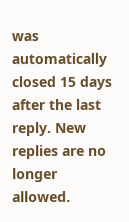was automatically closed 15 days after the last reply. New replies are no longer allowed.